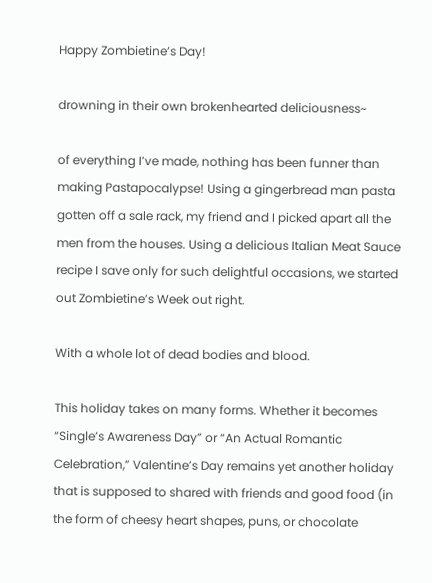Happy Zombietine’s Day!

drowning in their own brokenhearted deliciousness~

of everything I’ve made, nothing has been funner than making Pastapocalypse! Using a gingerbread man pasta gotten off a sale rack, my friend and I picked apart all the men from the houses. Using a delicious Italian Meat Sauce recipe I save only for such delightful occasions, we started out Zombietine’s Week out right.

With a whole lot of dead bodies and blood.

This holiday takes on many forms. Whether it becomes “Single’s Awareness Day” or “An Actual Romantic Celebration,” Valentine’s Day remains yet another holiday that is supposed to shared with friends and good food (in the form of cheesy heart shapes, puns, or chocolate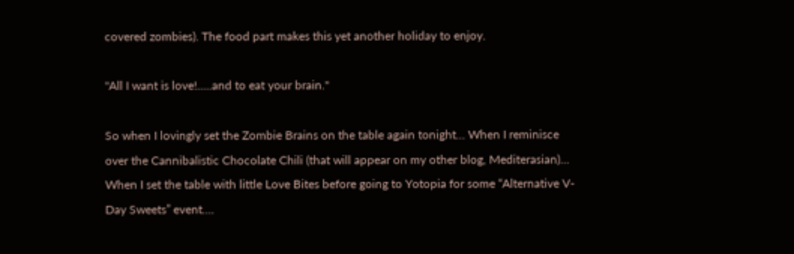covered zombies). The food part makes this yet another holiday to enjoy.

"All I want is love!.....and to eat your brain."

So when I lovingly set the Zombie Brains on the table again tonight… When I reminisce over the Cannibalistic Chocolate Chili (that will appear on my other blog, Mediterasian)… When I set the table with little Love Bites before going to Yotopia for some “Alternative V-Day Sweets” event….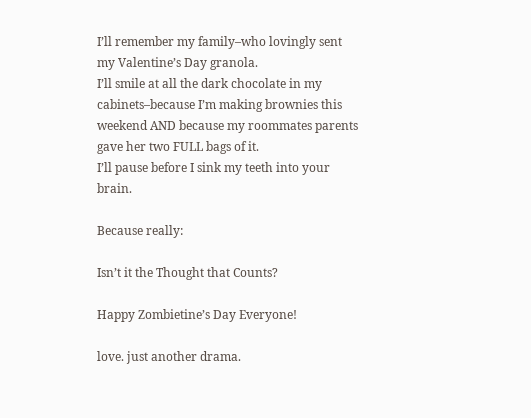I’ll remember my family–who lovingly sent my Valentine’s Day granola.
I’ll smile at all the dark chocolate in my cabinets–because I’m making brownies this weekend AND because my roommates parents gave her two FULL bags of it.
I’ll pause before I sink my teeth into your brain.

Because really:

Isn’t it the Thought that Counts?

Happy Zombietine’s Day Everyone!

love. just another drama.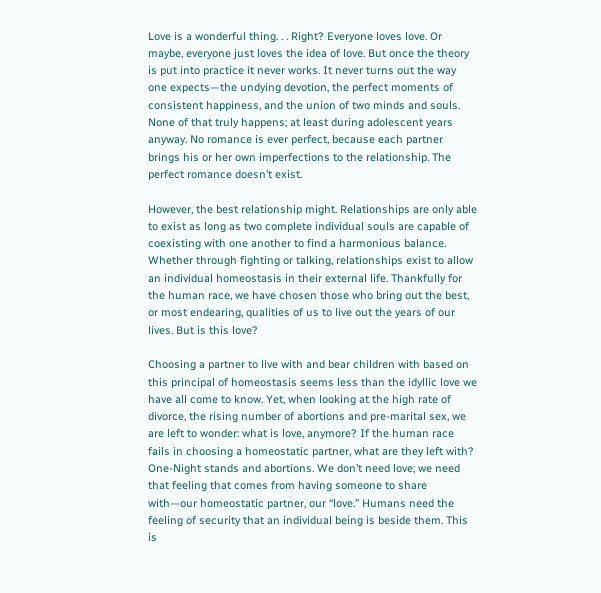Love is a wonderful thing. . . Right? Everyone loves love. Or maybe, everyone just loves the idea of love. But once the theory is put into practice it never works. It never turns out the way one expects—the undying devotion, the perfect moments of consistent happiness, and the union of two minds and souls. None of that truly happens; at least during adolescent years anyway. No romance is ever perfect, because each partner brings his or her own imperfections to the relationship. The perfect romance doesn’t exist.

However, the best relationship might. Relationships are only able to exist as long as two complete individual souls are capable of coexisting with one another to find a harmonious balance. Whether through fighting or talking, relationships exist to allow an individual homeostasis in their external life. Thankfully for the human race, we have chosen those who bring out the best, or most endearing, qualities of us to live out the years of our lives. But is this love?

Choosing a partner to live with and bear children with based on this principal of homeostasis seems less than the idyllic love we have all come to know. Yet, when looking at the high rate of divorce, the rising number of abortions and pre-marital sex, we are left to wonder: what is love, anymore? If the human race fails in choosing a homeostatic partner, what are they left with? One-Night stands and abortions. We don’t need love; we need that feeling that comes from having someone to share with—our homeostatic partner, our “love.” Humans need the feeling of security that an individual being is beside them. This is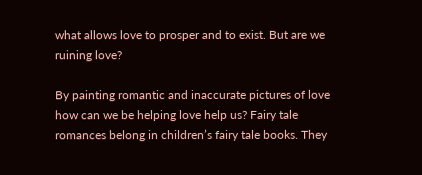what allows love to prosper and to exist. But are we ruining love?

By painting romantic and inaccurate pictures of love how can we be helping love help us? Fairy tale romances belong in children’s fairy tale books. They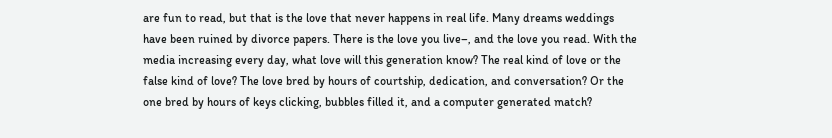are fun to read, but that is the love that never happens in real life. Many dreams weddings have been ruined by divorce papers. There is the love you live–, and the love you read. With the media increasing every day, what love will this generation know? The real kind of love or the false kind of love? The love bred by hours of courtship, dedication, and conversation? Or the one bred by hours of keys clicking, bubbles filled it, and a computer generated match?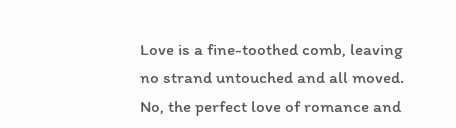Love is a fine-toothed comb, leaving no strand untouched and all moved. No, the perfect love of romance and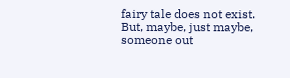fairy tale does not exist. But, maybe, just maybe, someone out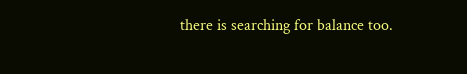there is searching for balance too.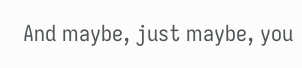And maybe, just maybe, you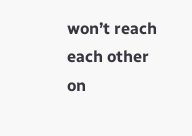won’t reach each other on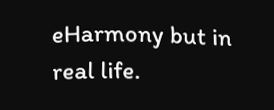eHarmony but in real life.